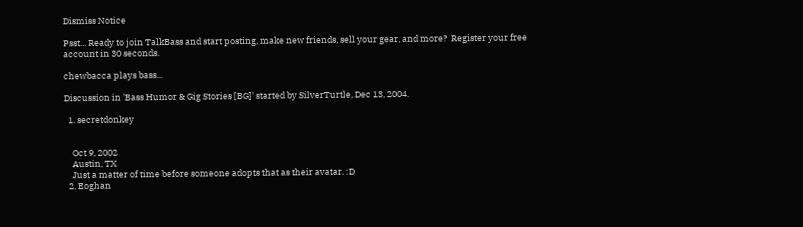Dismiss Notice

Psst... Ready to join TalkBass and start posting, make new friends, sell your gear, and more?  Register your free account in 30 seconds.

chewbacca plays bass...

Discussion in 'Bass Humor & Gig Stories [BG]' started by SilverTurtle, Dec 13, 2004.

  1. secretdonkey


    Oct 9, 2002
    Austin, TX
    Just a matter of time before someone adopts that as their avatar. :D
  2. Eoghan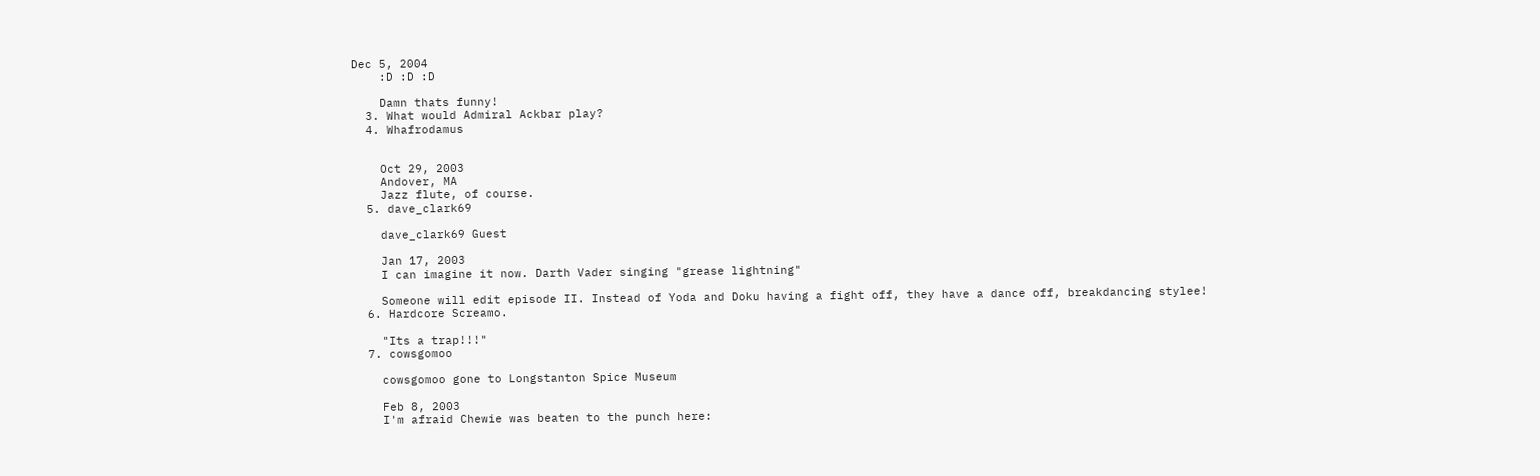Dec 5, 2004
    :D :D :D

    Damn thats funny!
  3. What would Admiral Ackbar play?
  4. Whafrodamus


    Oct 29, 2003
    Andover, MA
    Jazz flute, of course.
  5. dave_clark69

    dave_clark69 Guest

    Jan 17, 2003
    I can imagine it now. Darth Vader singing "grease lightning"

    Someone will edit episode II. Instead of Yoda and Doku having a fight off, they have a dance off, breakdancing stylee!
  6. Hardcore Screamo.

    "Its a trap!!!"
  7. cowsgomoo

    cowsgomoo gone to Longstanton Spice Museum

    Feb 8, 2003
    I'm afraid Chewie was beaten to the punch here: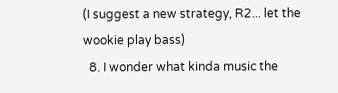(I suggest a new strategy, R2... let the wookie play bass)
  8. I wonder what kinda music the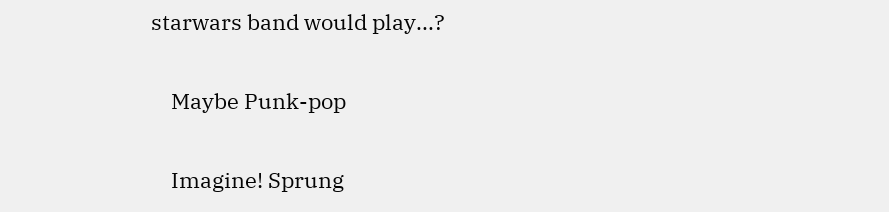starwars band would play...?

    Maybe Punk-pop

    Imagine! Sprung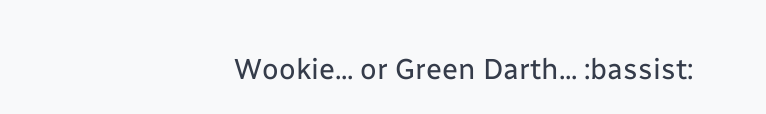Wookie... or Green Darth... :bassist: